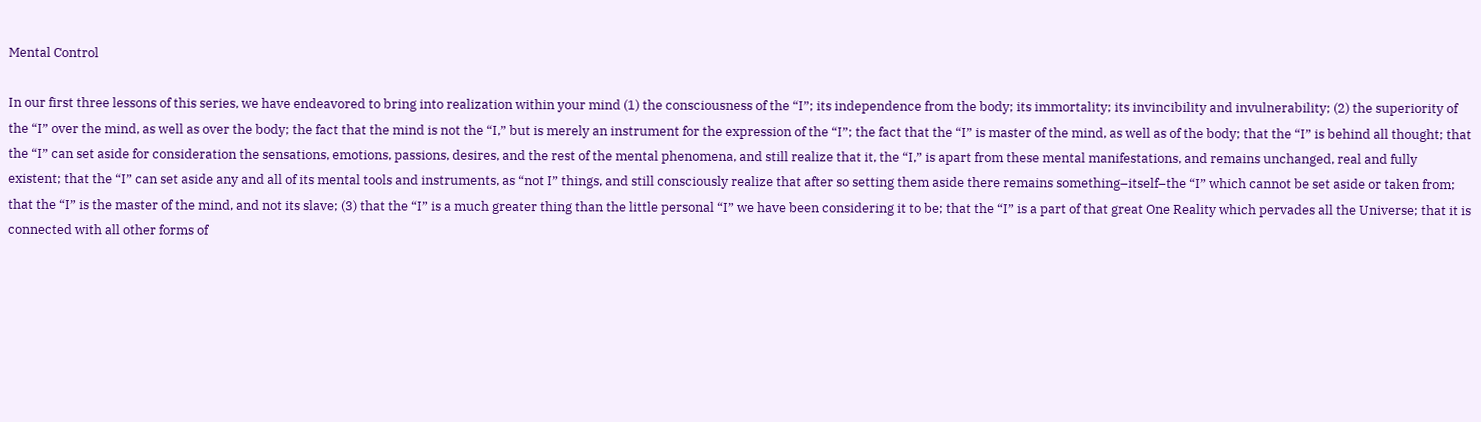Mental Control

In our first three lessons of this series, we have endeavored to bring into realization within your mind (1) the consciousness of the “I”; its independence from the body; its immortality; its invincibility and invulnerability; (2) the superiority of the “I” over the mind, as well as over the body; the fact that the mind is not the “I,” but is merely an instrument for the expression of the “I”; the fact that the “I” is master of the mind, as well as of the body; that the “I” is behind all thought; that the “I” can set aside for consideration the sensations, emotions, passions, desires, and the rest of the mental phenomena, and still realize that it, the “I,” is apart from these mental manifestations, and remains unchanged, real and fully existent; that the “I” can set aside any and all of its mental tools and instruments, as “not I” things, and still consciously realize that after so setting them aside there remains something–itself–the “I” which cannot be set aside or taken from; that the “I” is the master of the mind, and not its slave; (3) that the “I” is a much greater thing than the little personal “I” we have been considering it to be; that the “I” is a part of that great One Reality which pervades all the Universe; that it is connected with all other forms of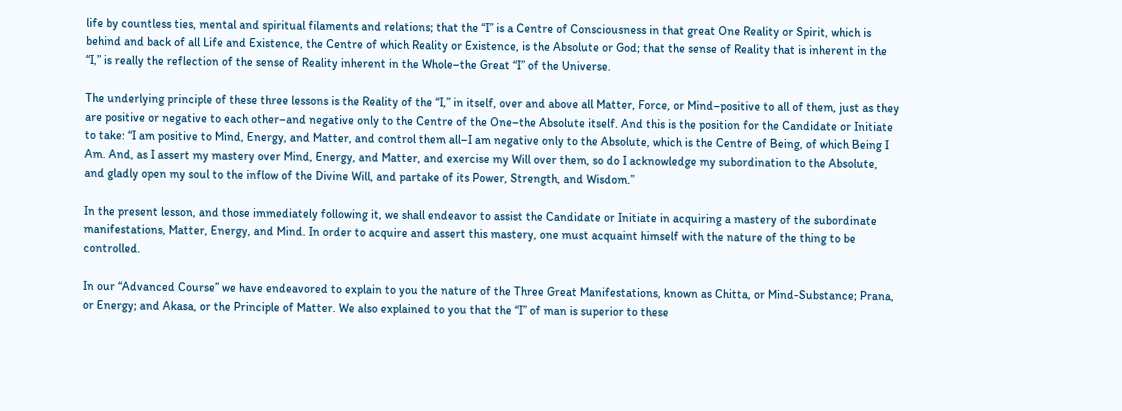life by countless ties, mental and spiritual filaments and relations; that the “I” is a Centre of Consciousness in that great One Reality or Spirit, which is behind and back of all Life and Existence, the Centre of which Reality or Existence, is the Absolute or God; that the sense of Reality that is inherent in the “I,” is really the reflection of the sense of Reality inherent in the Whole–the Great “I” of the Universe.

The underlying principle of these three lessons is the Reality of the “I,” in itself, over and above all Matter, Force, or Mind–positive to all of them, just as they are positive or negative to each other–and negative only to the Centre of the One–the Absolute itself. And this is the position for the Candidate or Initiate to take: “I am positive to Mind, Energy, and Matter, and control them all–I am negative only to the Absolute, which is the Centre of Being, of which Being I Am. And, as I assert my mastery over Mind, Energy, and Matter, and exercise my Will over them, so do I acknowledge my subordination to the Absolute, and gladly open my soul to the inflow of the Divine Will, and partake of its Power, Strength, and Wisdom.”

In the present lesson, and those immediately following it, we shall endeavor to assist the Candidate or Initiate in acquiring a mastery of the subordinate manifestations, Matter, Energy, and Mind. In order to acquire and assert this mastery, one must acquaint himself with the nature of the thing to be controlled.

In our “Advanced Course” we have endeavored to explain to you the nature of the Three Great Manifestations, known as Chitta, or Mind-Substance; Prana, or Energy; and Akasa, or the Principle of Matter. We also explained to you that the “I” of man is superior to these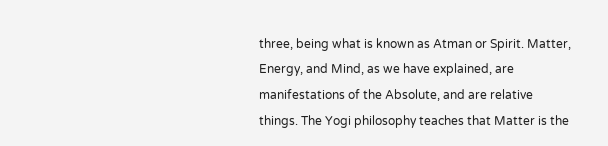three, being what is known as Atman or Spirit. Matter, Energy, and Mind, as we have explained, are manifestations of the Absolute, and are relative things. The Yogi philosophy teaches that Matter is the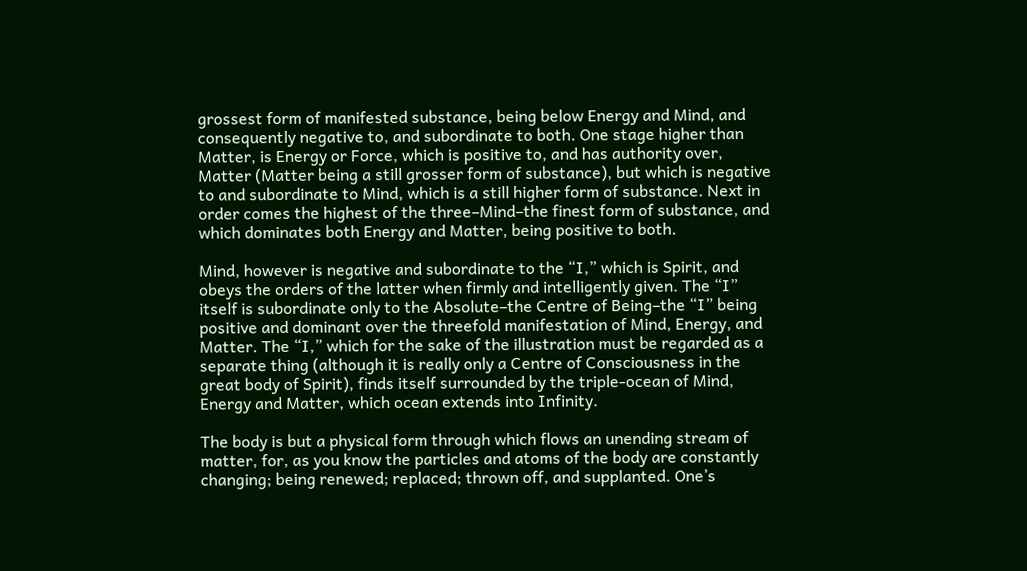grossest form of manifested substance, being below Energy and Mind, and consequently negative to, and subordinate to both. One stage higher than Matter, is Energy or Force, which is positive to, and has authority over, Matter (Matter being a still grosser form of substance), but which is negative to and subordinate to Mind, which is a still higher form of substance. Next in order comes the highest of the three–Mind–the finest form of substance, and which dominates both Energy and Matter, being positive to both.

Mind, however is negative and subordinate to the “I,” which is Spirit, and obeys the orders of the latter when firmly and intelligently given. The “I” itself is subordinate only to the Absolute–the Centre of Being–the “I” being positive and dominant over the threefold manifestation of Mind, Energy, and Matter. The “I,” which for the sake of the illustration must be regarded as a separate thing (although it is really only a Centre of Consciousness in the great body of Spirit), finds itself surrounded by the triple-ocean of Mind, Energy and Matter, which ocean extends into Infinity.

The body is but a physical form through which flows an unending stream of matter, for, as you know the particles and atoms of the body are constantly changing; being renewed; replaced; thrown off, and supplanted. One’s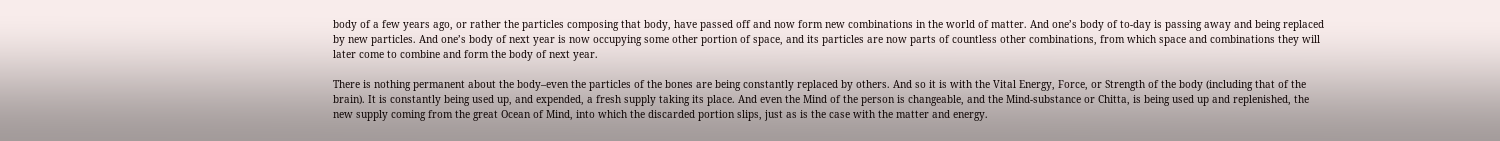body of a few years ago, or rather the particles composing that body, have passed off and now form new combinations in the world of matter. And one’s body of to-day is passing away and being replaced by new particles. And one’s body of next year is now occupying some other portion of space, and its particles are now parts of countless other combinations, from which space and combinations they will later come to combine and form the body of next year.

There is nothing permanent about the body–even the particles of the bones are being constantly replaced by others. And so it is with the Vital Energy, Force, or Strength of the body (including that of the brain). It is constantly being used up, and expended, a fresh supply taking its place. And even the Mind of the person is changeable, and the Mind-substance or Chitta, is being used up and replenished, the new supply coming from the great Ocean of Mind, into which the discarded portion slips, just as is the case with the matter and energy.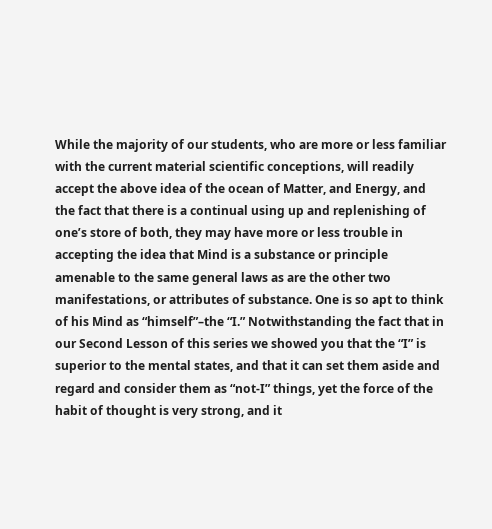While the majority of our students, who are more or less familiar with the current material scientific conceptions, will readily accept the above idea of the ocean of Matter, and Energy, and the fact that there is a continual using up and replenishing of one’s store of both, they may have more or less trouble in accepting the idea that Mind is a substance or principle amenable to the same general laws as are the other two manifestations, or attributes of substance. One is so apt to think of his Mind as “himself”–the “I.” Notwithstanding the fact that in our Second Lesson of this series we showed you that the “I” is superior to the mental states, and that it can set them aside and regard and consider them as “not-I” things, yet the force of the habit of thought is very strong, and it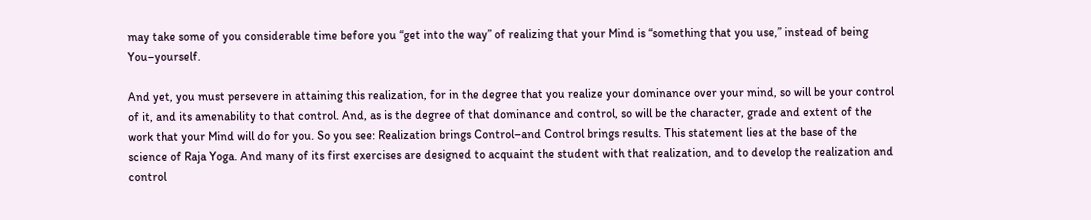may take some of you considerable time before you “get into the way” of realizing that your Mind is “something that you use,” instead of being You–yourself.

And yet, you must persevere in attaining this realization, for in the degree that you realize your dominance over your mind, so will be your control of it, and its amenability to that control. And, as is the degree of that dominance and control, so will be the character, grade and extent of the work that your Mind will do for you. So you see: Realization brings Control–and Control brings results. This statement lies at the base of the science of Raja Yoga. And many of its first exercises are designed to acquaint the student with that realization, and to develop the realization and control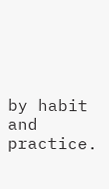by habit and practice.